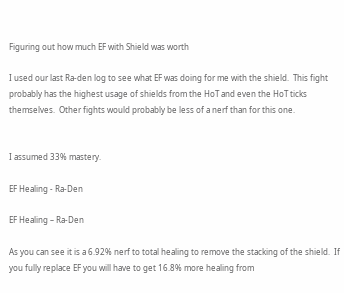Figuring out how much EF with Shield was worth

I used our last Ra-den log to see what EF was doing for me with the shield.  This fight probably has the highest usage of shields from the HoT and even the HoT ticks themselves.  Other fights would probably be less of a nerf than for this one.


I assumed 33% mastery.

EF Healing - Ra-Den

EF Healing – Ra-Den

As you can see it is a 6.92% nerf to total healing to remove the stacking of the shield.  If you fully replace EF you will have to get 16.8% more healing from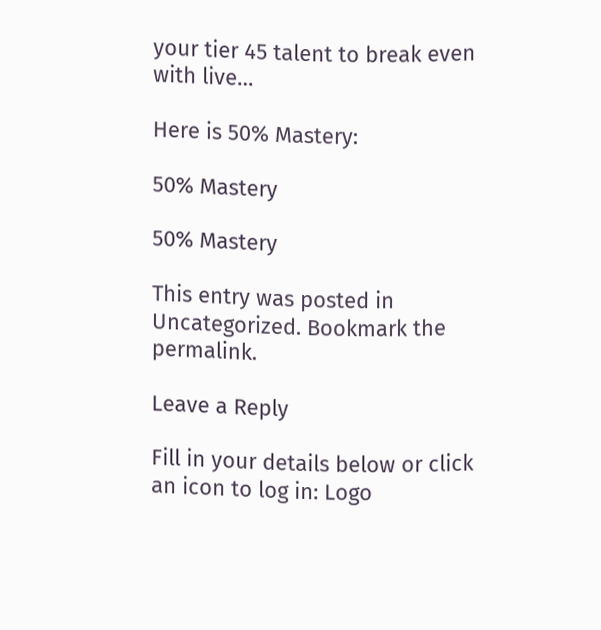your tier 45 talent to break even with live…

Here is 50% Mastery:

50% Mastery

50% Mastery

This entry was posted in Uncategorized. Bookmark the permalink.

Leave a Reply

Fill in your details below or click an icon to log in: Logo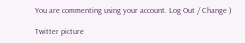You are commenting using your account. Log Out / Change )

Twitter picture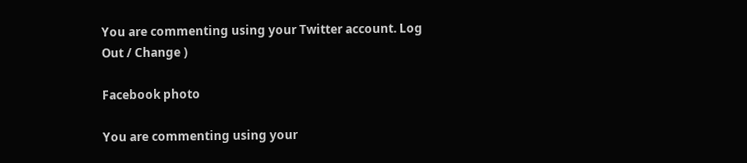You are commenting using your Twitter account. Log Out / Change )

Facebook photo

You are commenting using your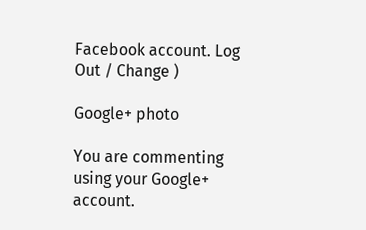Facebook account. Log Out / Change )

Google+ photo

You are commenting using your Google+ account.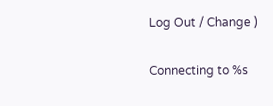Log Out / Change )

Connecting to %s